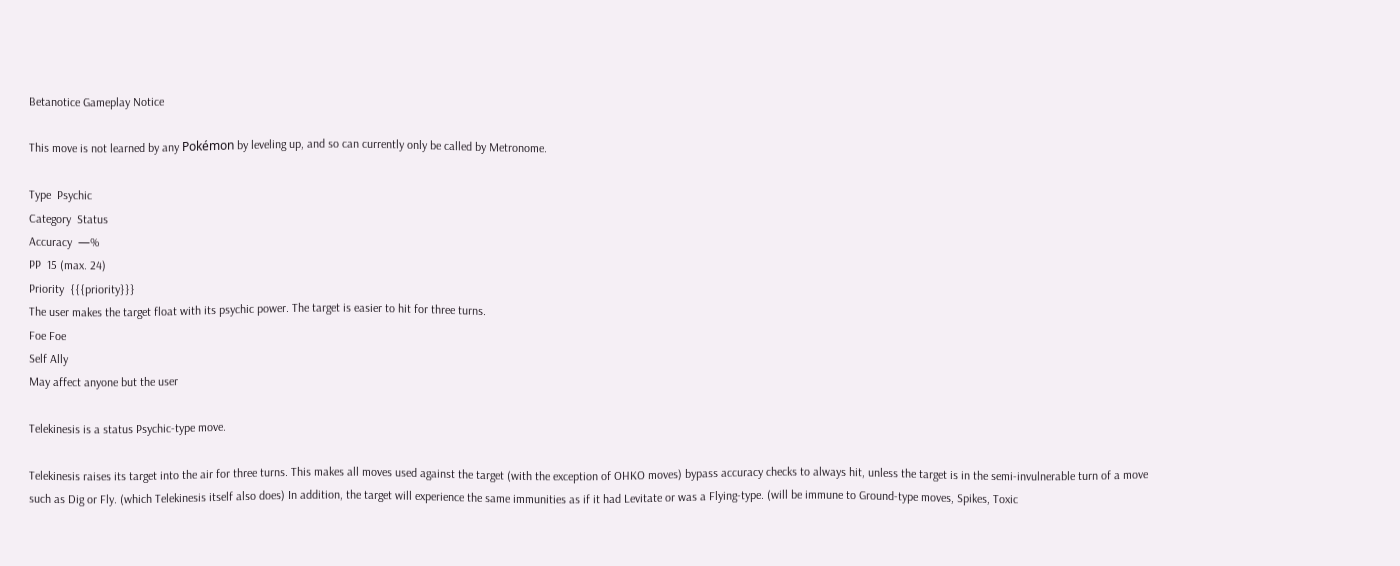Betanotice Gameplay Notice

This move is not learned by any Pokémon by leveling up, and so can currently only be called by Metronome.

Type  Psychic
Category  Status
Accuracy  —%
PP  15 (max. 24)
Priority  {{{priority}}}
The user makes the target float with its psychic power. The target is easier to hit for three turns.
Foe Foe
Self Ally
May affect anyone but the user

Telekinesis is a status Psychic-type move.

Telekinesis raises its target into the air for three turns. This makes all moves used against the target (with the exception of OHKO moves) bypass accuracy checks to always hit, unless the target is in the semi-invulnerable turn of a move such as Dig or Fly. (which Telekinesis itself also does) In addition, the target will experience the same immunities as if it had Levitate or was a Flying-type. (will be immune to Ground-type moves, Spikes, Toxic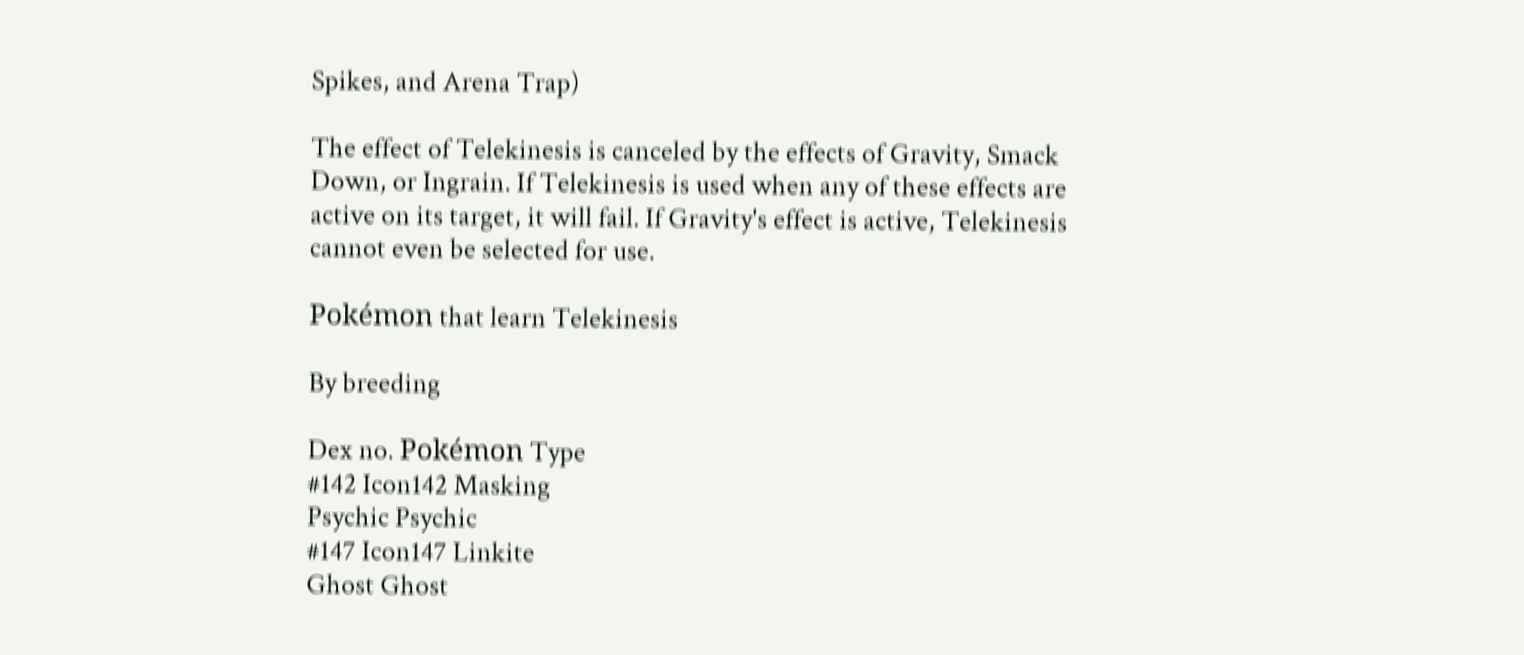Spikes, and Arena Trap)

The effect of Telekinesis is canceled by the effects of Gravity, Smack Down, or Ingrain. If Telekinesis is used when any of these effects are active on its target, it will fail. If Gravity's effect is active, Telekinesis cannot even be selected for use.

Pokémon that learn Telekinesis

By breeding

Dex no. Pokémon Type
#142 Icon142 Masking
Psychic Psychic
#147 Icon147 Linkite
Ghost Ghost